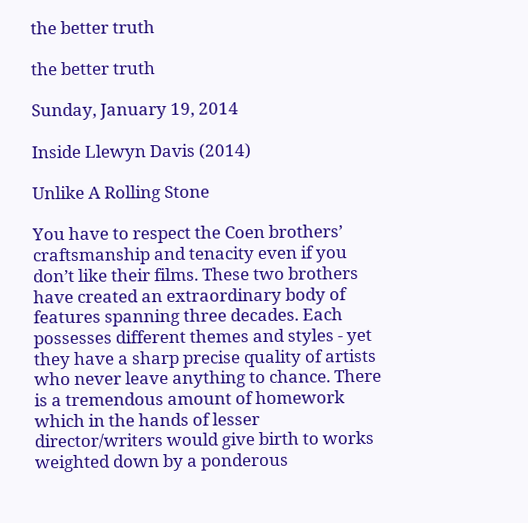the better truth

the better truth

Sunday, January 19, 2014

Inside Llewyn Davis (2014)

Unlike A Rolling Stone

You have to respect the Coen brothers’ craftsmanship and tenacity even if you don’t like their films. These two brothers have created an extraordinary body of features spanning three decades. Each possesses different themes and styles - yet they have a sharp precise quality of artists who never leave anything to chance. There is a tremendous amount of homework which in the hands of lesser director/writers would give birth to works weighted down by a ponderous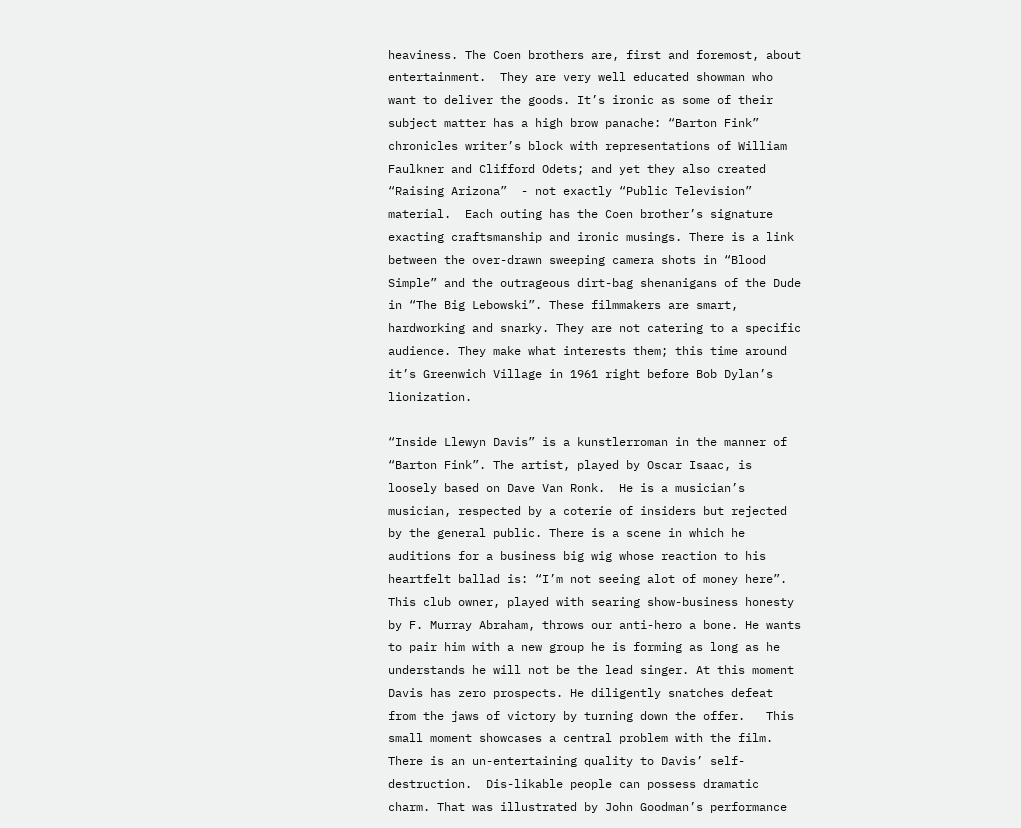heaviness. The Coen brothers are, first and foremost, about entertainment.  They are very well educated showman who want to deliver the goods. It’s ironic as some of their subject matter has a high brow panache: “Barton Fink” chronicles writer’s block with representations of William Faulkner and Clifford Odets; and yet they also created “Raising Arizona”  - not exactly “Public Television” material.  Each outing has the Coen brother’s signature exacting craftsmanship and ironic musings. There is a link between the over-drawn sweeping camera shots in “Blood Simple” and the outrageous dirt-bag shenanigans of the Dude in “The Big Lebowski”. These filmmakers are smart, hardworking and snarky. They are not catering to a specific audience. They make what interests them; this time around it’s Greenwich Village in 1961 right before Bob Dylan’s lionization.

“Inside Llewyn Davis” is a kunstlerroman in the manner of “Barton Fink”. The artist, played by Oscar Isaac, is loosely based on Dave Van Ronk.  He is a musician’s musician, respected by a coterie of insiders but rejected by the general public. There is a scene in which he auditions for a business big wig whose reaction to his heartfelt ballad is: “I’m not seeing alot of money here”.  This club owner, played with searing show-business honesty by F. Murray Abraham, throws our anti-hero a bone. He wants to pair him with a new group he is forming as long as he understands he will not be the lead singer. At this moment Davis has zero prospects. He diligently snatches defeat from the jaws of victory by turning down the offer.   This small moment showcases a central problem with the film. There is an un-entertaining quality to Davis’ self-destruction.  Dis-likable people can possess dramatic charm. That was illustrated by John Goodman’s performance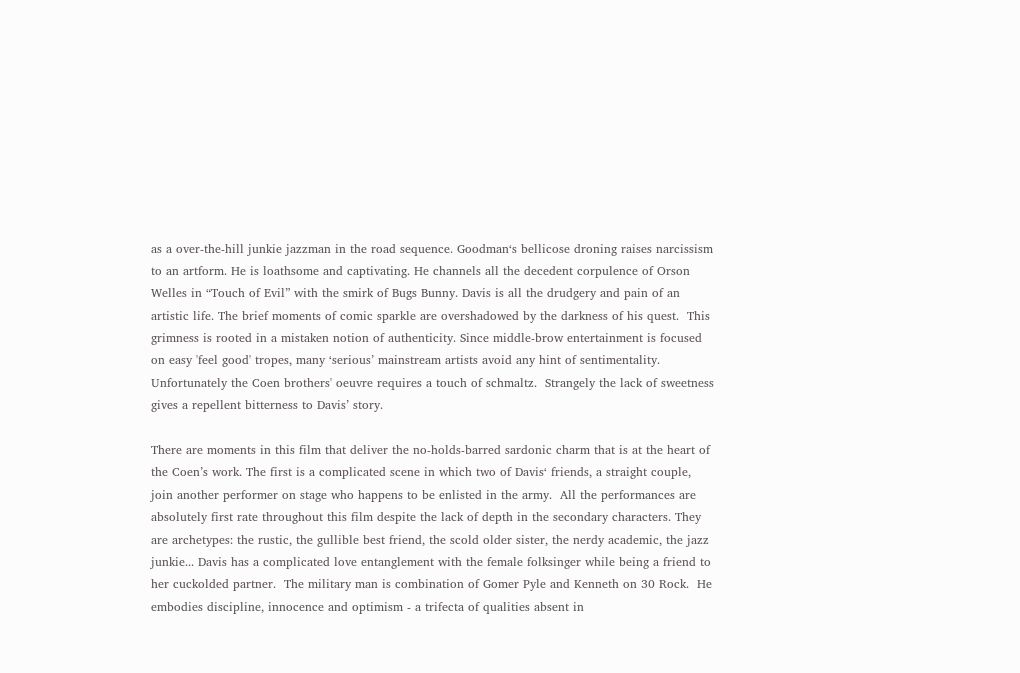as a over-the-hill junkie jazzman in the road sequence. Goodman‘s bellicose droning raises narcissism to an artform. He is loathsome and captivating. He channels all the decedent corpulence of Orson Welles in “Touch of Evil” with the smirk of Bugs Bunny. Davis is all the drudgery and pain of an artistic life. The brief moments of comic sparkle are overshadowed by the darkness of his quest.  This grimness is rooted in a mistaken notion of authenticity. Since middle-brow entertainment is focused on easy 'feel good' tropes, many ‘serious’ mainstream artists avoid any hint of sentimentality.  Unfortunately the Coen brothers' oeuvre requires a touch of schmaltz.  Strangely the lack of sweetness gives a repellent bitterness to Davis’ story.

There are moments in this film that deliver the no-holds-barred sardonic charm that is at the heart of the Coen’s work. The first is a complicated scene in which two of Davis‘ friends, a straight couple, join another performer on stage who happens to be enlisted in the army.  All the performances are absolutely first rate throughout this film despite the lack of depth in the secondary characters. They are archetypes: the rustic, the gullible best friend, the scold older sister, the nerdy academic, the jazz junkie... Davis has a complicated love entanglement with the female folksinger while being a friend to her cuckolded partner.  The military man is combination of Gomer Pyle and Kenneth on 30 Rock.  He embodies discipline, innocence and optimism - a trifecta of qualities absent in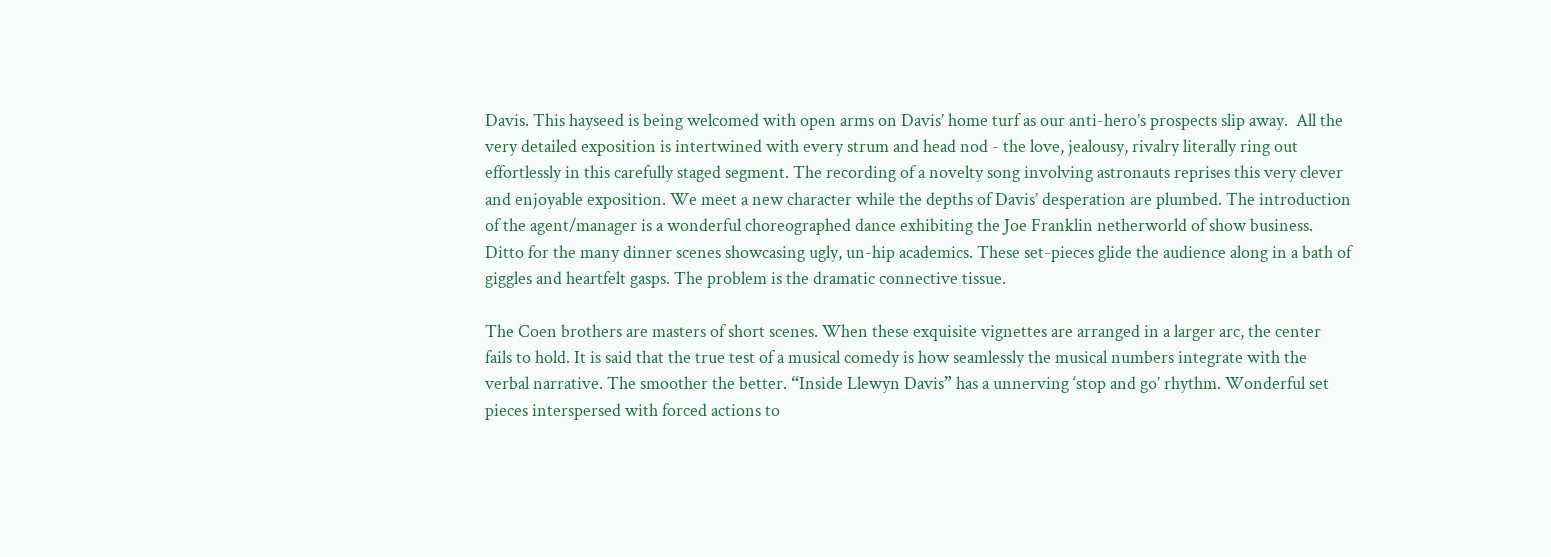Davis. This hayseed is being welcomed with open arms on Davis’ home turf as our anti-hero’s prospects slip away.  All the very detailed exposition is intertwined with every strum and head nod - the love, jealousy, rivalry literally ring out effortlessly in this carefully staged segment. The recording of a novelty song involving astronauts reprises this very clever and enjoyable exposition. We meet a new character while the depths of Davis’ desperation are plumbed. The introduction of the agent/manager is a wonderful choreographed dance exhibiting the Joe Franklin netherworld of show business. Ditto for the many dinner scenes showcasing ugly, un-hip academics. These set-pieces glide the audience along in a bath of giggles and heartfelt gasps. The problem is the dramatic connective tissue.

The Coen brothers are masters of short scenes. When these exquisite vignettes are arranged in a larger arc, the center fails to hold. It is said that the true test of a musical comedy is how seamlessly the musical numbers integrate with the verbal narrative. The smoother the better. “Inside Llewyn Davis” has a unnerving ‘stop and go’ rhythm. Wonderful set pieces interspersed with forced actions to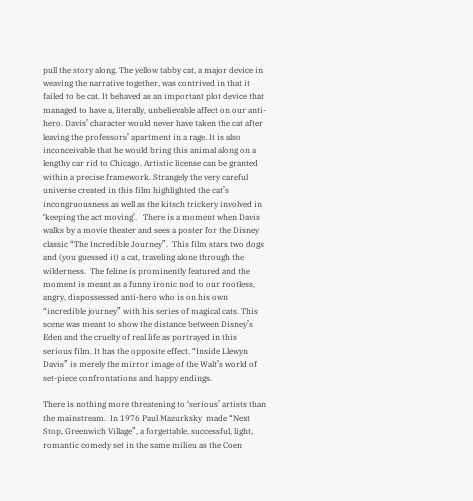pull the story along. The yellow tabby cat, a major device in weaving the narrative together, was contrived in that it failed to be cat. It behaved as an important plot device that managed to have a, literally, unbelievable affect on our anti- hero. Davis’ character would never have taken the cat after leaving the professors’ apartment in a rage. It is also inconceivable that he would bring this animal along on a lengthy car rid to Chicago. Artistic license can be granted within a precise framework. Strangely the very careful universe created in this film highlighted the cat’s incongruousness as well as the kitsch trickery involved in ‘keeping the act moving’.   There is a moment when Davis walks by a movie theater and sees a poster for the Disney classic “The Incredible Journey”.  This film stars two dogs and (you guessed it) a cat, traveling alone through the wilderness.  The feline is prominently featured and the moment is meant as a funny ironic nod to our rootless, angry, dispossessed anti-hero who is on his own “incredible journey” with his series of magical cats. This scene was meant to show the distance between Disney’s Eden and the cruelty of real life as portrayed in this serious film. It has the opposite effect. “Inside Llewyn Davis” is merely the mirror image of the Walt’s world of set-piece confrontations and happy endings.

There is nothing more threatening to ‘serious’ artists than the mainstream.  In 1976 Paul Mazurksky  made “Next Stop, Greenwich Village”, a forgettable, successful, light, romantic comedy set in the same milieu as the Coen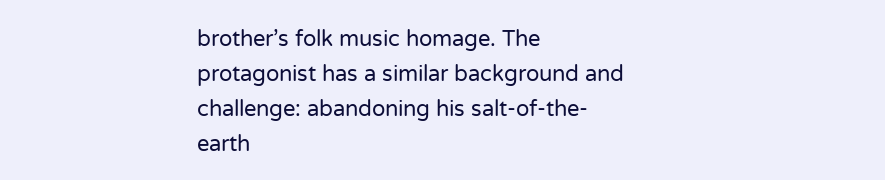brother’s folk music homage. The protagonist has a similar background and challenge: abandoning his salt-of-the-earth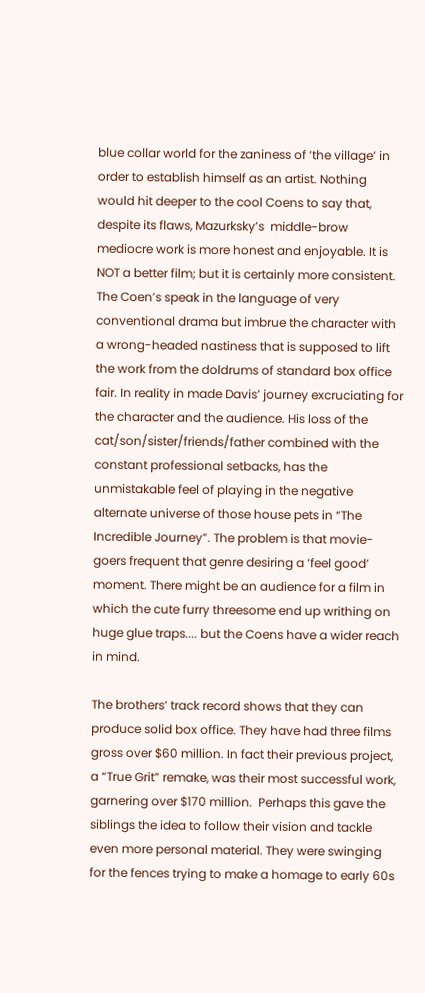blue collar world for the zaniness of ‘the village’ in order to establish himself as an artist. Nothing would hit deeper to the cool Coens to say that, despite its flaws, Mazurksky’s  middle-brow mediocre work is more honest and enjoyable. It is NOT a better film; but it is certainly more consistent. The Coen’s speak in the language of very conventional drama but imbrue the character with a wrong-headed nastiness that is supposed to lift the work from the doldrums of standard box office fair. In reality in made Davis’ journey excruciating for the character and the audience. His loss of the cat/son/sister/friends/father combined with the constant professional setbacks, has the unmistakable feel of playing in the negative alternate universe of those house pets in “The Incredible Journey”. The problem is that movie-goers frequent that genre desiring a ‘feel good’ moment. There might be an audience for a film in which the cute furry threesome end up writhing on huge glue traps.... but the Coens have a wider reach in mind.

The brothers’ track record shows that they can produce solid box office. They have had three films gross over $60 million. In fact their previous project,  a “True Grit” remake, was their most successful work, garnering over $170 million.  Perhaps this gave the siblings the idea to follow their vision and tackle even more personal material. They were swinging for the fences trying to make a homage to early 60s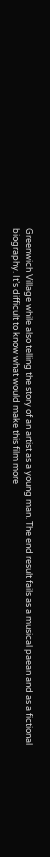Greenwich Village while also telling the story of an artist as a young man. The end result fails as a musical paean and as a fictional biography. It’s difficult to know what would make this film more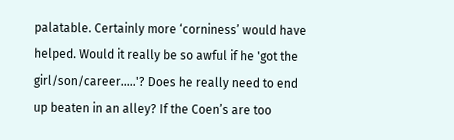palatable. Certainly more ‘corniness’ would have helped. Would it really be so awful if he 'got the girl/son/career.....'? Does he really need to end up beaten in an alley? If the Coen’s are too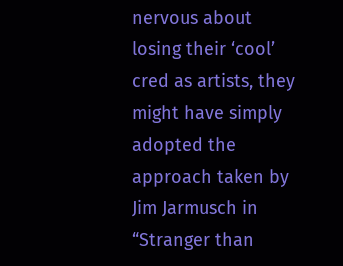nervous about losing their ‘cool’ cred as artists, they might have simply adopted the approach taken by Jim Jarmusch in “Stranger than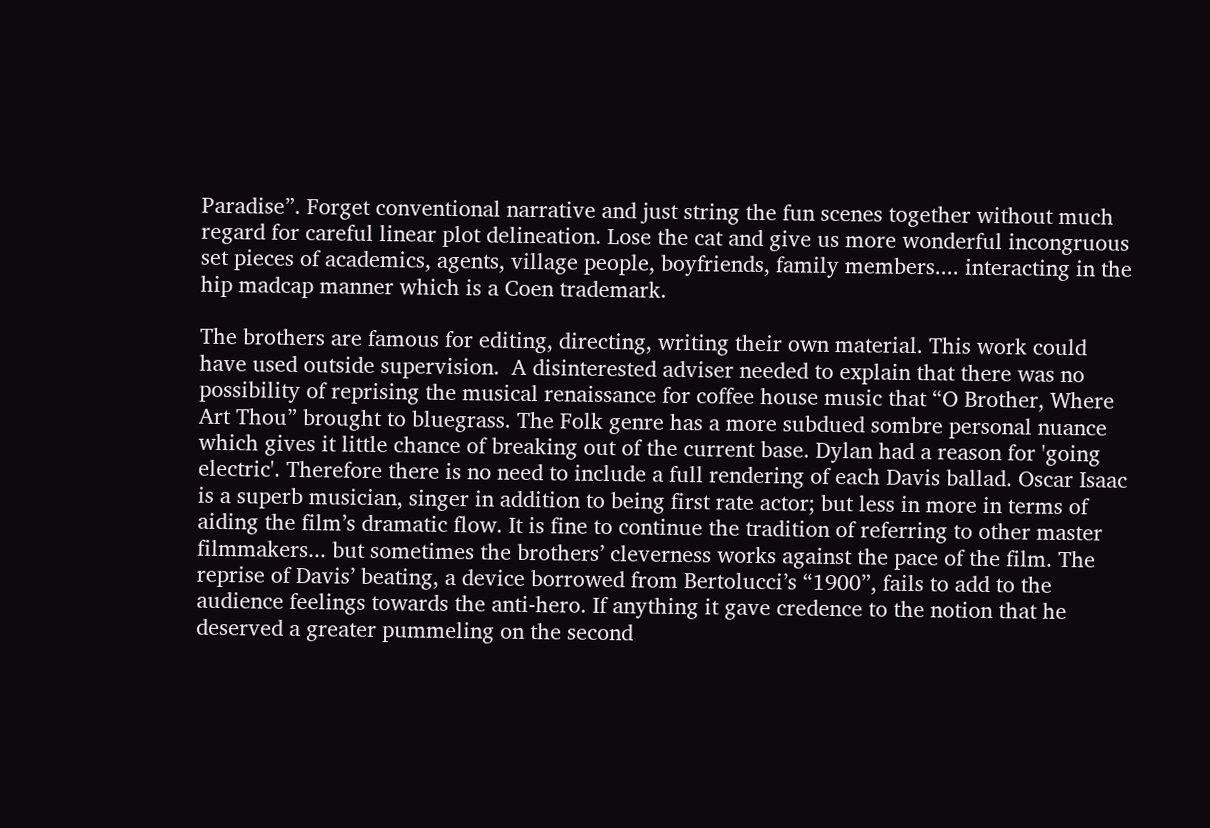Paradise”. Forget conventional narrative and just string the fun scenes together without much regard for careful linear plot delineation. Lose the cat and give us more wonderful incongruous set pieces of academics, agents, village people, boyfriends, family members.... interacting in the hip madcap manner which is a Coen trademark.

The brothers are famous for editing, directing, writing their own material. This work could have used outside supervision.  A disinterested adviser needed to explain that there was no possibility of reprising the musical renaissance for coffee house music that “O Brother, Where Art Thou” brought to bluegrass. The Folk genre has a more subdued sombre personal nuance which gives it little chance of breaking out of the current base. Dylan had a reason for 'going electric'. Therefore there is no need to include a full rendering of each Davis ballad. Oscar Isaac is a superb musician, singer in addition to being first rate actor; but less in more in terms of aiding the film’s dramatic flow. It is fine to continue the tradition of referring to other master filmmakers... but sometimes the brothers’ cleverness works against the pace of the film. The reprise of Davis’ beating, a device borrowed from Bertolucci’s “1900”, fails to add to the audience feelings towards the anti-hero. If anything it gave credence to the notion that he deserved a greater pummeling on the second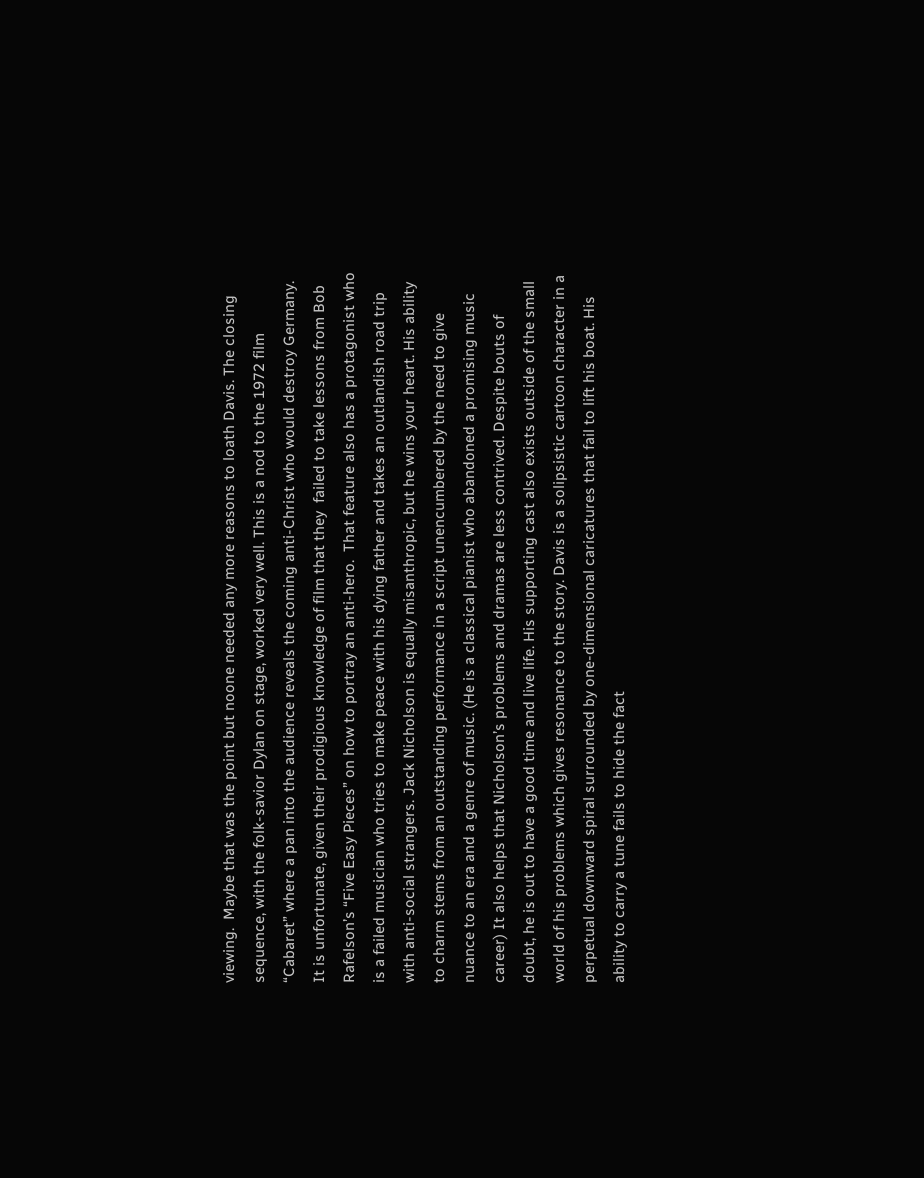viewing.  Maybe that was the point but noone needed any more reasons to loath Davis. The closing sequence, with the folk-savior Dylan on stage, worked very well. This is a nod to the 1972 film “Cabaret” where a pan into the audience reveals the coming anti-Christ who would destroy Germany. It is unfortunate, given their prodigious knowledge of film that they  failed to take lessons from Bob Rafelson’s “Five Easy Pieces” on how to portray an anti-hero.  That feature also has a protagonist who is a failed musician who tries to make peace with his dying father and takes an outlandish road trip with anti-social strangers. Jack Nicholson is equally misanthropic, but he wins your heart. His ability to charm stems from an outstanding performance in a script unencumbered by the need to give nuance to an era and a genre of music. (He is a classical pianist who abandoned a promising music career) It also helps that Nicholson’s problems and dramas are less contrived. Despite bouts of doubt, he is out to have a good time and live life. His supporting cast also exists outside of the small world of his problems which gives resonance to the story. Davis is a solipsistic cartoon character in a perpetual downward spiral surrounded by one-dimensional caricatures that fail to lift his boat. His ability to carry a tune fails to hide the fact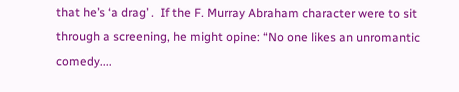that he’s ‘a drag’ .  If the F. Murray Abraham character were to sit through a screening, he might opine: “No one likes an unromantic comedy....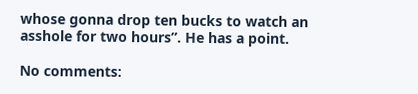whose gonna drop ten bucks to watch an asshole for two hours”. He has a point.

No comments: